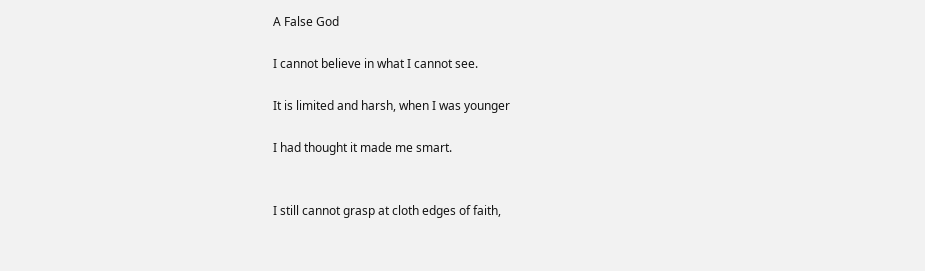A False God

I cannot believe in what I cannot see.

It is limited and harsh, when I was younger

I had thought it made me smart.


I still cannot grasp at cloth edges of faith,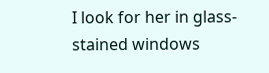I look for her in glass-stained windows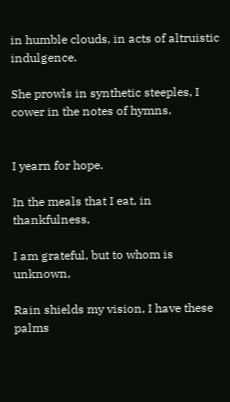in humble clouds, in acts of altruistic indulgence.

She prowls in synthetic steeples, I cower in the notes of hymns.


I yearn for hope.

In the meals that I eat, in thankfulness,

I am grateful, but to whom is unknown,

Rain shields my vision, I have these palms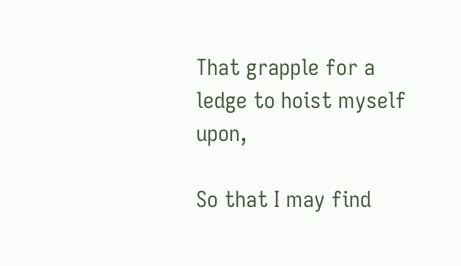That grapple for a ledge to hoist myself upon,

So that I may find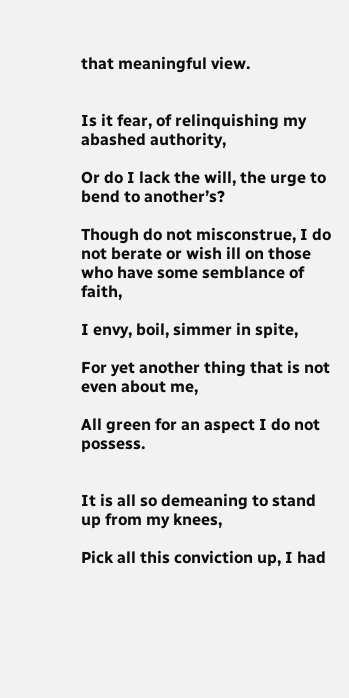that meaningful view.


Is it fear, of relinquishing my abashed authority,

Or do I lack the will, the urge to bend to another’s?

Though do not misconstrue, I do not berate or wish ill on those who have some semblance of faith,

I envy, boil, simmer in spite,

For yet another thing that is not even about me,

All green for an aspect I do not possess.


It is all so demeaning to stand up from my knees,

Pick all this conviction up, I had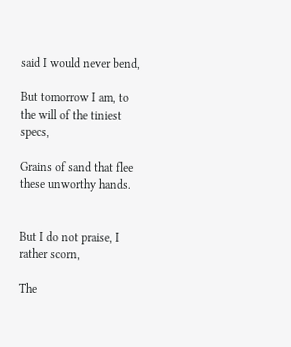said I would never bend,

But tomorrow I am, to the will of the tiniest specs,

Grains of sand that flee these unworthy hands.


But I do not praise, I rather scorn,

The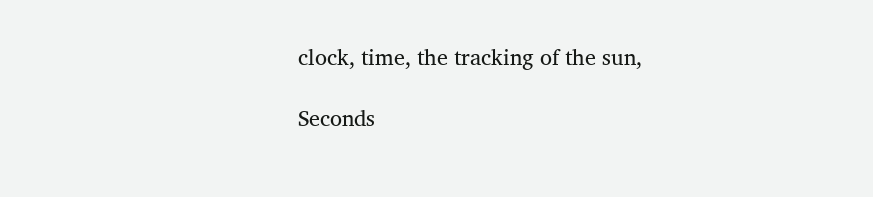clock, time, the tracking of the sun,

Seconds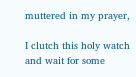muttered in my prayer,

I clutch this holy watch and wait for some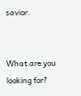savior.


What are you looking for?